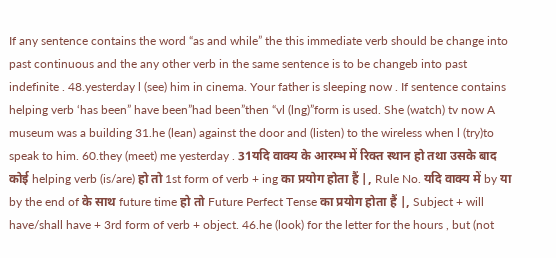If any sentence contains the word “as and while” the this immediate verb should be change into past continuous and the any other verb in the same sentence is to be changeb into past indefinite . 48.yesterday l (see) him in cinema. Your father is sleeping now . If sentence contains helping verb ‘has been” have been”had been”then “vl (lng)”form is used. She (watch) tv now A museum was a building 31.he (lean) against the door and (listen) to the wireless when l (try)to speak to him. 60.they (meet) me yesterday . 31यदि वाक्य के आरम्भ में रिक्त स्थान हो तथा उसके बाद कोई helping verb (is/are) हो तो 1st form of verb + ing का प्रयोग होता हैं |, Rule No. यदि वाक्य में by या by the end of के साथ future time हो तो Future Perfect Tense का प्रयोग होता हैं |, Subject + will have/shall have + 3rd form of verb + object. 46.he (look) for the letter for the hours , but (not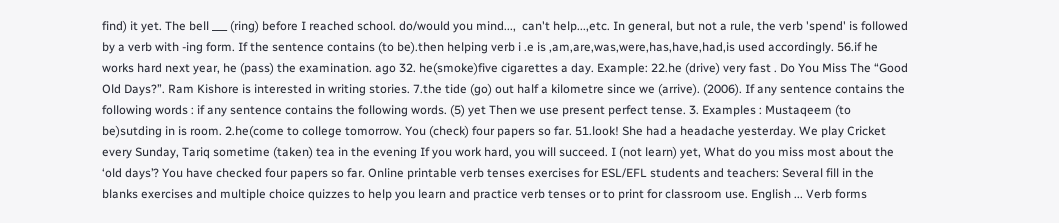find) it yet. The bell ___ (ring) before I reached school. do/would you mind...,  can't help...,etc. In general, but not a rule, the verb 'spend' is followed by a verb with -ing form. If the sentence contains (to be).then helping verb i .e is ,am,are,was,were,has,have,had,is used accordingly. 56.if he works hard next year, he (pass) the examination. ago 32. he(smoke)five cigarettes a day. Example: 22.he (drive) very fast . Do You Miss The “Good Old Days?”. Ram Kishore is interested in writing stories. 7.the tide (go) out half a kilometre since we (arrive). (2006). If any sentence contains the following words : if any sentence contains the following words. (5) yet Then we use present perfect tense. 3. Examples : Mustaqeem (to be)sutding in is room. 2.he(come to college tomorrow. You (check) four papers so far. 51.look! She had a headache yesterday. We play Cricket every Sunday, Tariq sometime (taken) tea in the evening If you work hard, you will succeed. I (not learn) yet, What do you miss most about the ‘old days’? You have checked four papers so far. Online printable verb tenses exercises for ESL/EFL students and teachers: Several fill in the blanks exercises and multiple choice quizzes to help you learn and practice verb tenses or to print for classroom use. English ... Verb forms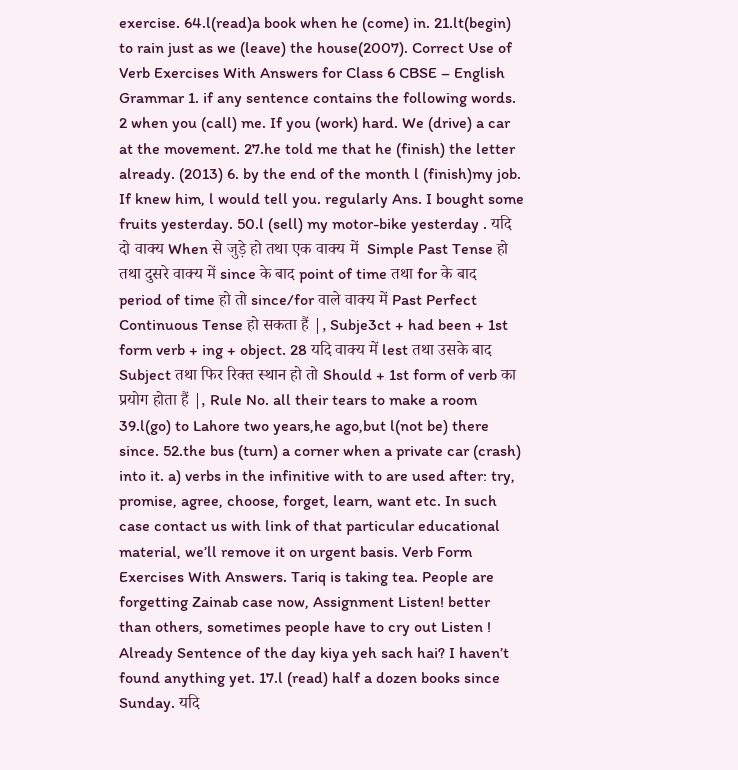exercise. 64.l(read)a book when he (come) in. 21.lt(begin) to rain just as we (leave) the house(2007). Correct Use of Verb Exercises With Answers for Class 6 CBSE – English Grammar 1. if any sentence contains the following words. 2 when you (call) me. If you (work) hard. We (drive) a car at the movement. 27.he told me that he (finish) the letter already. (2013) 6. by the end of the month l (finish)my job. If knew him, l would tell you. regularly Ans. I bought some fruits yesterday. 50.l (sell) my motor-bike yesterday . यदि दो वाक्य When से जुड़े हो तथा एक वाक्य में  Simple Past Tense हो तथा दुसरे वाक्य में since के बाद point of time तथा for के बाद  period of time हो तो since/for वाले वाक्य में Past Perfect Continuous Tense हो सकता हैं |, Subje3ct + had been + 1st form verb + ing + object. 28 यदि वाक्य में lest तथा उसके बाद Subject तथा फिर रिक्त स्थान हो तो Should + 1st form of verb का प्रयोग होता हैं |, Rule No. all their tears to make a room 39.l(go) to Lahore two years,he ago,but l(not be) there since. 52.the bus (turn) a corner when a private car (crash) into it. a) verbs in the infinitive with to are used after: try, promise, agree, choose, forget, learn, want etc. In such case contact us with link of that particular educational material, we’ll remove it on urgent basis. Verb Form Exercises With Answers. Tariq is taking tea. People are forgetting Zainab case now, Assignment Listen! better than others, sometimes people have to cry out Listen ! Already Sentence of the day kiya yeh sach hai? I haven’t found anything yet. 17.l (read) half a dozen books since Sunday. यदि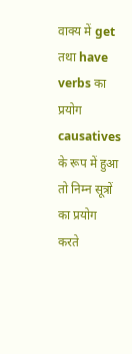वाक्य में get तथा have verbs का प्रयोग causatives के रूप में हुआ तो निम्न सूत्रों का प्रयोग करते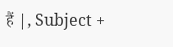हैं |, Subject +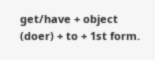get/have + object (doer) + to + 1st form.